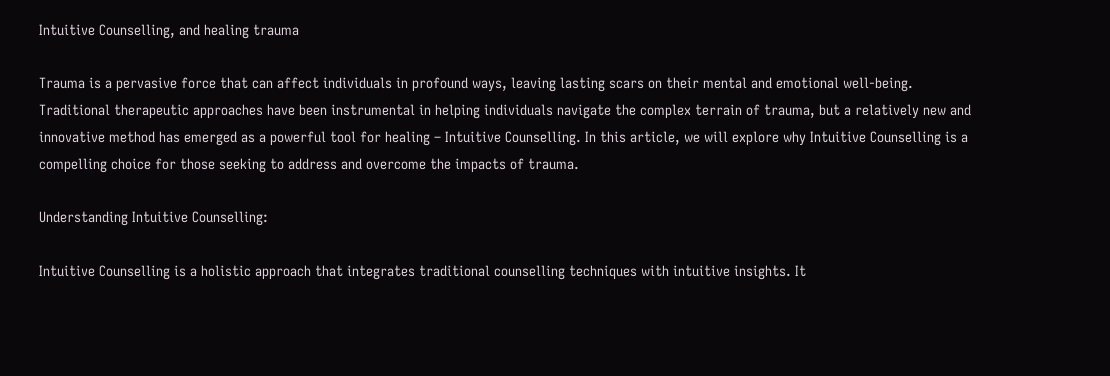Intuitive Counselling, and healing trauma

Trauma is a pervasive force that can affect individuals in profound ways, leaving lasting scars on their mental and emotional well-being. Traditional therapeutic approaches have been instrumental in helping individuals navigate the complex terrain of trauma, but a relatively new and innovative method has emerged as a powerful tool for healing – Intuitive Counselling. In this article, we will explore why Intuitive Counselling is a compelling choice for those seeking to address and overcome the impacts of trauma.

Understanding Intuitive Counselling:

Intuitive Counselling is a holistic approach that integrates traditional counselling techniques with intuitive insights. It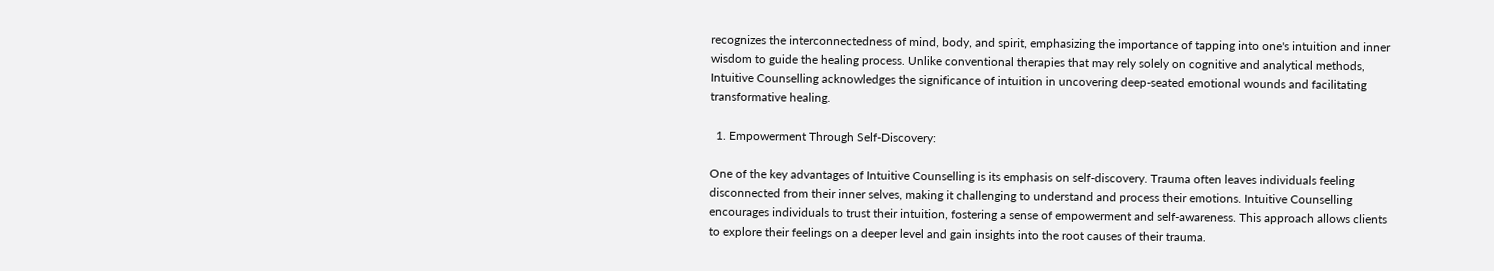recognizes the interconnectedness of mind, body, and spirit, emphasizing the importance of tapping into one's intuition and inner wisdom to guide the healing process. Unlike conventional therapies that may rely solely on cognitive and analytical methods, Intuitive Counselling acknowledges the significance of intuition in uncovering deep-seated emotional wounds and facilitating transformative healing.

  1. Empowerment Through Self-Discovery:

One of the key advantages of Intuitive Counselling is its emphasis on self-discovery. Trauma often leaves individuals feeling disconnected from their inner selves, making it challenging to understand and process their emotions. Intuitive Counselling encourages individuals to trust their intuition, fostering a sense of empowerment and self-awareness. This approach allows clients to explore their feelings on a deeper level and gain insights into the root causes of their trauma.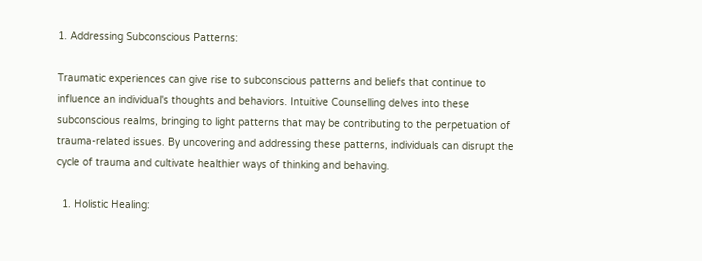1. Addressing Subconscious Patterns:

Traumatic experiences can give rise to subconscious patterns and beliefs that continue to influence an individual's thoughts and behaviors. Intuitive Counselling delves into these subconscious realms, bringing to light patterns that may be contributing to the perpetuation of trauma-related issues. By uncovering and addressing these patterns, individuals can disrupt the cycle of trauma and cultivate healthier ways of thinking and behaving.

  1. Holistic Healing: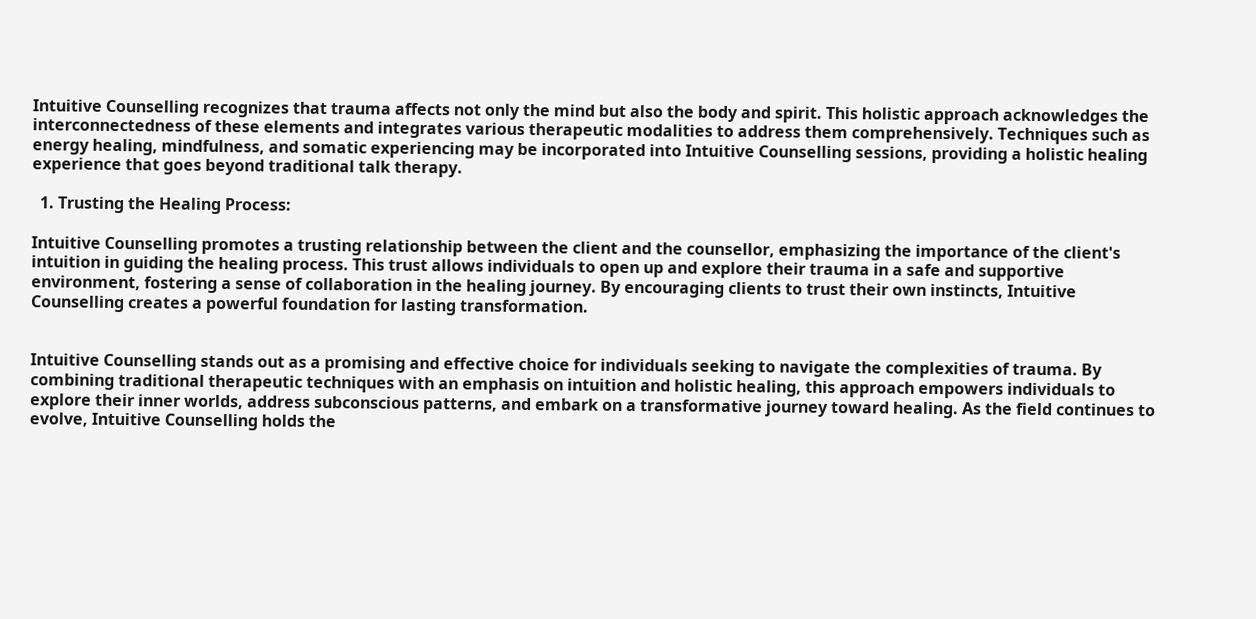Intuitive Counselling recognizes that trauma affects not only the mind but also the body and spirit. This holistic approach acknowledges the interconnectedness of these elements and integrates various therapeutic modalities to address them comprehensively. Techniques such as energy healing, mindfulness, and somatic experiencing may be incorporated into Intuitive Counselling sessions, providing a holistic healing experience that goes beyond traditional talk therapy.

  1. Trusting the Healing Process:

Intuitive Counselling promotes a trusting relationship between the client and the counsellor, emphasizing the importance of the client's intuition in guiding the healing process. This trust allows individuals to open up and explore their trauma in a safe and supportive environment, fostering a sense of collaboration in the healing journey. By encouraging clients to trust their own instincts, Intuitive Counselling creates a powerful foundation for lasting transformation.


Intuitive Counselling stands out as a promising and effective choice for individuals seeking to navigate the complexities of trauma. By combining traditional therapeutic techniques with an emphasis on intuition and holistic healing, this approach empowers individuals to explore their inner worlds, address subconscious patterns, and embark on a transformative journey toward healing. As the field continues to evolve, Intuitive Counselling holds the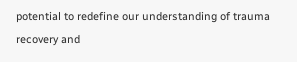potential to redefine our understanding of trauma recovery and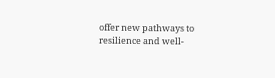offer new pathways to resilience and well-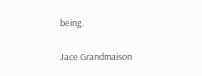being.

Jace Grandmaison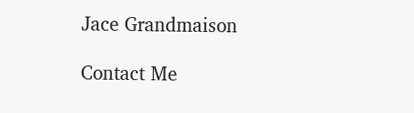Jace Grandmaison

Contact Me